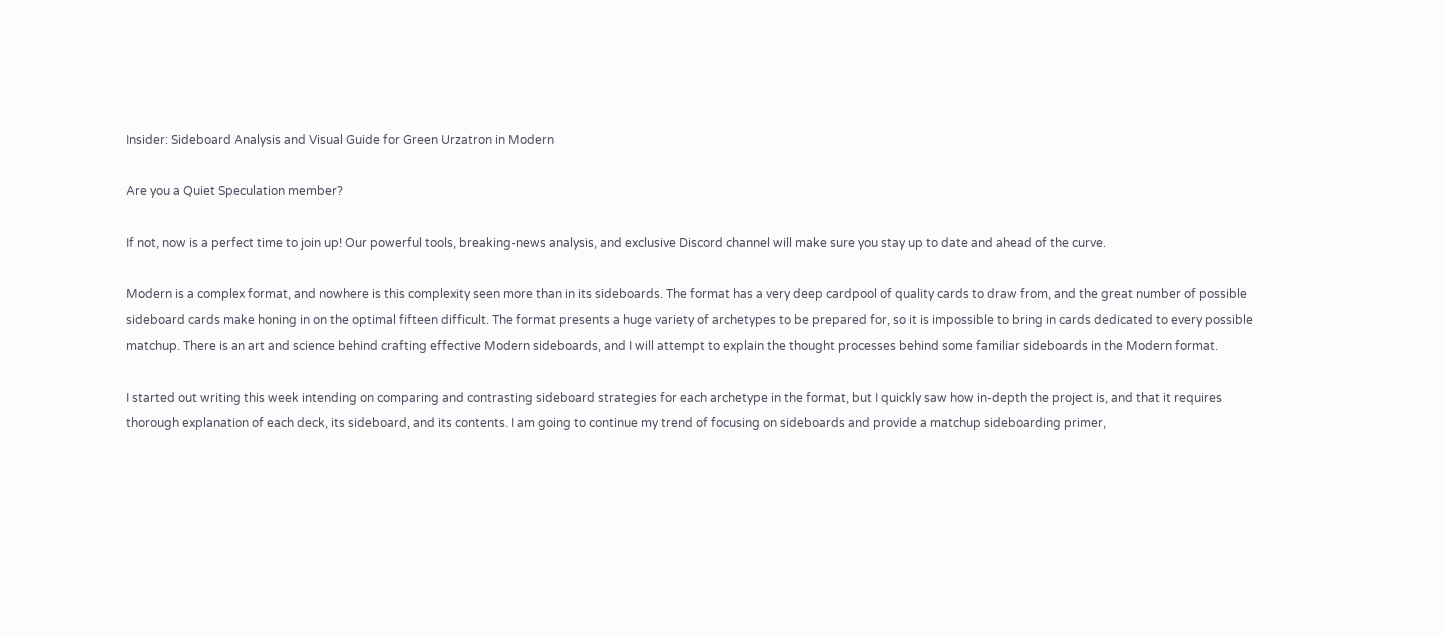Insider: Sideboard Analysis and Visual Guide for Green Urzatron in Modern

Are you a Quiet Speculation member?

If not, now is a perfect time to join up! Our powerful tools, breaking-news analysis, and exclusive Discord channel will make sure you stay up to date and ahead of the curve.

Modern is a complex format, and nowhere is this complexity seen more than in its sideboards. The format has a very deep cardpool of quality cards to draw from, and the great number of possible sideboard cards make honing in on the optimal fifteen difficult. The format presents a huge variety of archetypes to be prepared for, so it is impossible to bring in cards dedicated to every possible matchup. There is an art and science behind crafting effective Modern sideboards, and I will attempt to explain the thought processes behind some familiar sideboards in the Modern format.

I started out writing this week intending on comparing and contrasting sideboard strategies for each archetype in the format, but I quickly saw how in-depth the project is, and that it requires thorough explanation of each deck, its sideboard, and its contents. I am going to continue my trend of focusing on sideboards and provide a matchup sideboarding primer,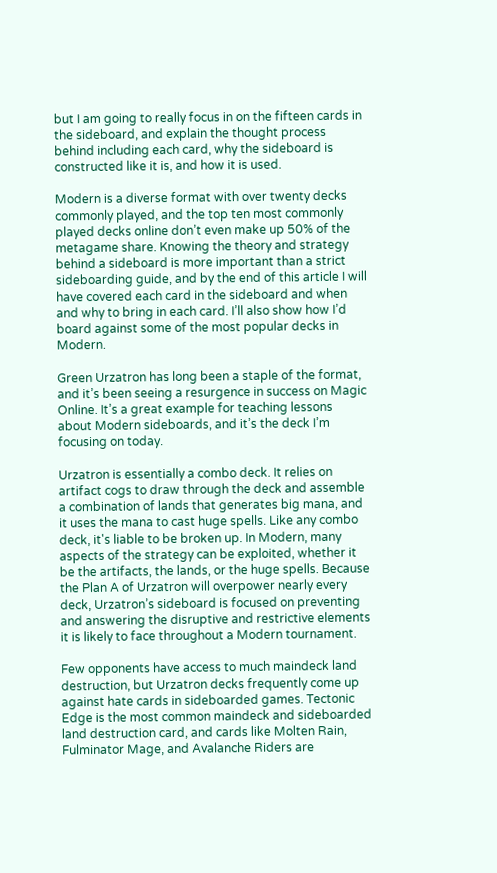but I am going to really focus in on the fifteen cards in the sideboard, and explain the thought process behind including each card, why the sideboard is constructed like it is, and how it is used.

Modern is a diverse format with over twenty decks commonly played, and the top ten most commonly played decks online don’t even make up 50% of the metagame share. Knowing the theory and strategy behind a sideboard is more important than a strict sideboarding guide, and by the end of this article I will have covered each card in the sideboard and when and why to bring in each card. I’ll also show how I’d board against some of the most popular decks in Modern.

Green Urzatron has long been a staple of the format, and it’s been seeing a resurgence in success on Magic Online. It’s a great example for teaching lessons about Modern sideboards, and it’s the deck I’m focusing on today.

Urzatron is essentially a combo deck. It relies on artifact cogs to draw through the deck and assemble a combination of lands that generates big mana, and it uses the mana to cast huge spells. Like any combo deck, it's liable to be broken up. In Modern, many aspects of the strategy can be exploited, whether it be the artifacts, the lands, or the huge spells. Because the Plan A of Urzatron will overpower nearly every deck, Urzatron’s sideboard is focused on preventing and answering the disruptive and restrictive elements it is likely to face throughout a Modern tournament.

Few opponents have access to much maindeck land destruction, but Urzatron decks frequently come up against hate cards in sideboarded games. Tectonic Edge is the most common maindeck and sideboarded land destruction card, and cards like Molten Rain, Fulminator Mage, and Avalanche Riders are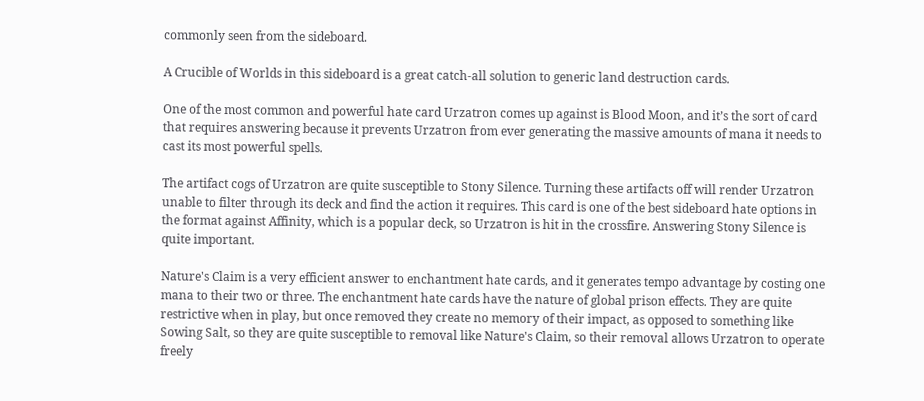commonly seen from the sideboard.

A Crucible of Worlds in this sideboard is a great catch-all solution to generic land destruction cards.

One of the most common and powerful hate card Urzatron comes up against is Blood Moon, and it’s the sort of card that requires answering because it prevents Urzatron from ever generating the massive amounts of mana it needs to cast its most powerful spells.

The artifact cogs of Urzatron are quite susceptible to Stony Silence. Turning these artifacts off will render Urzatron unable to filter through its deck and find the action it requires. This card is one of the best sideboard hate options in the format against Affinity, which is a popular deck, so Urzatron is hit in the crossfire. Answering Stony Silence is quite important.

Nature's Claim is a very efficient answer to enchantment hate cards, and it generates tempo advantage by costing one mana to their two or three. The enchantment hate cards have the nature of global prison effects. They are quite restrictive when in play, but once removed they create no memory of their impact, as opposed to something like Sowing Salt, so they are quite susceptible to removal like Nature's Claim, so their removal allows Urzatron to operate freely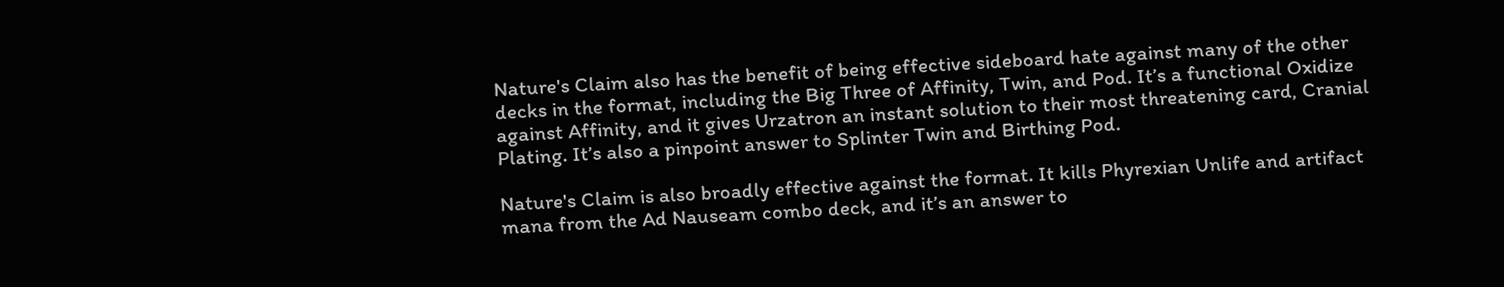Nature's Claim also has the benefit of being effective sideboard hate against many of the other decks in the format, including the Big Three of Affinity, Twin, and Pod. It’s a functional Oxidize against Affinity, and it gives Urzatron an instant solution to their most threatening card, Cranial Plating. It’s also a pinpoint answer to Splinter Twin and Birthing Pod.

Nature's Claim is also broadly effective against the format. It kills Phyrexian Unlife and artifact mana from the Ad Nauseam combo deck, and it’s an answer to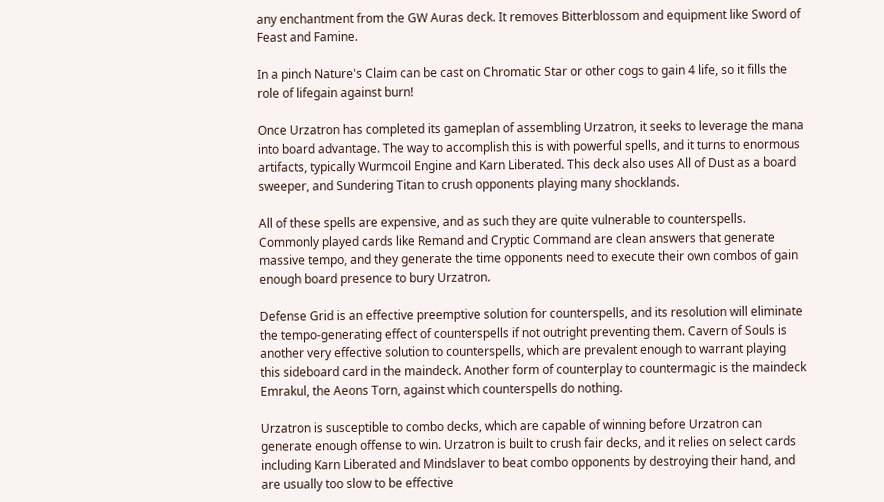any enchantment from the GW Auras deck. It removes Bitterblossom and equipment like Sword of Feast and Famine.

In a pinch Nature's Claim can be cast on Chromatic Star or other cogs to gain 4 life, so it fills the role of lifegain against burn!

Once Urzatron has completed its gameplan of assembling Urzatron, it seeks to leverage the mana into board advantage. The way to accomplish this is with powerful spells, and it turns to enormous artifacts, typically Wurmcoil Engine and Karn Liberated. This deck also uses All of Dust as a board sweeper, and Sundering Titan to crush opponents playing many shocklands.

All of these spells are expensive, and as such they are quite vulnerable to counterspells. Commonly played cards like Remand and Cryptic Command are clean answers that generate massive tempo, and they generate the time opponents need to execute their own combos of gain enough board presence to bury Urzatron.

Defense Grid is an effective preemptive solution for counterspells, and its resolution will eliminate the tempo-generating effect of counterspells if not outright preventing them. Cavern of Souls is another very effective solution to counterspells, which are prevalent enough to warrant playing this sideboard card in the maindeck. Another form of counterplay to countermagic is the maindeck Emrakul, the Aeons Torn, against which counterspells do nothing.

Urzatron is susceptible to combo decks, which are capable of winning before Urzatron can generate enough offense to win. Urzatron is built to crush fair decks, and it relies on select cards including Karn Liberated and Mindslaver to beat combo opponents by destroying their hand, and are usually too slow to be effective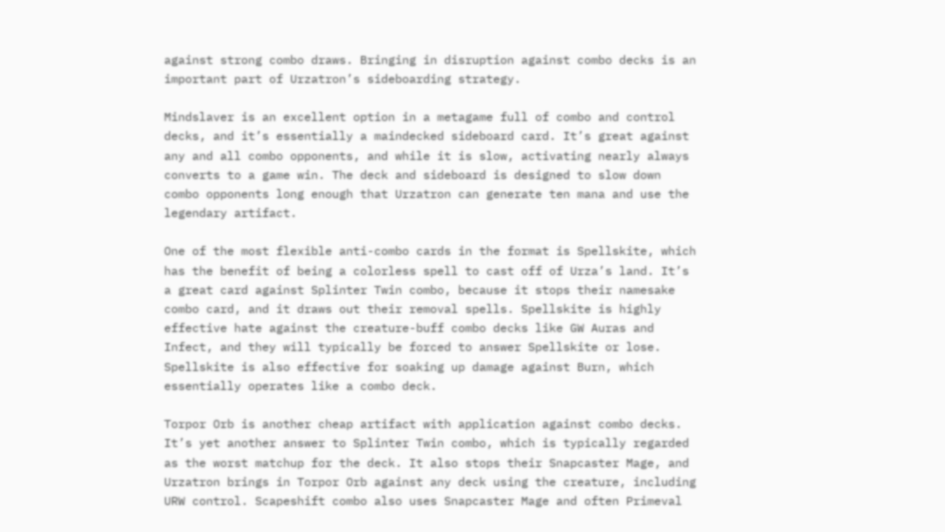against strong combo draws. Bringing in disruption against combo decks is an important part of Urzatron’s sideboarding strategy.

Mindslaver is an excellent option in a metagame full of combo and control decks, and it’s essentially a maindecked sideboard card. It’s great against any and all combo opponents, and while it is slow, activating nearly always converts to a game win. The deck and sideboard is designed to slow down combo opponents long enough that Urzatron can generate ten mana and use the legendary artifact.

One of the most flexible anti-combo cards in the format is Spellskite, which has the benefit of being a colorless spell to cast off of Urza’s land. It’s a great card against Splinter Twin combo, because it stops their namesake combo card, and it draws out their removal spells. Spellskite is highly effective hate against the creature-buff combo decks like GW Auras and Infect, and they will typically be forced to answer Spellskite or lose. Spellskite is also effective for soaking up damage against Burn, which essentially operates like a combo deck.

Torpor Orb is another cheap artifact with application against combo decks. It’s yet another answer to Splinter Twin combo, which is typically regarded as the worst matchup for the deck. It also stops their Snapcaster Mage, and Urzatron brings in Torpor Orb against any deck using the creature, including URW control. Scapeshift combo also uses Snapcaster Mage and often Primeval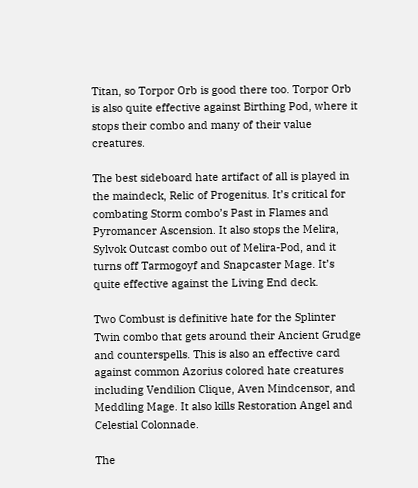Titan, so Torpor Orb is good there too. Torpor Orb is also quite effective against Birthing Pod, where it stops their combo and many of their value creatures.

The best sideboard hate artifact of all is played in the maindeck, Relic of Progenitus. It’s critical for combating Storm combo’s Past in Flames and Pyromancer Ascension. It also stops the Melira, Sylvok Outcast combo out of Melira-Pod, and it turns off Tarmogoyf and Snapcaster Mage. It’s quite effective against the Living End deck.

Two Combust is definitive hate for the Splinter Twin combo that gets around their Ancient Grudge and counterspells. This is also an effective card against common Azorius colored hate creatures including Vendilion Clique, Aven Mindcensor, and Meddling Mage. It also kills Restoration Angel and Celestial Colonnade.

The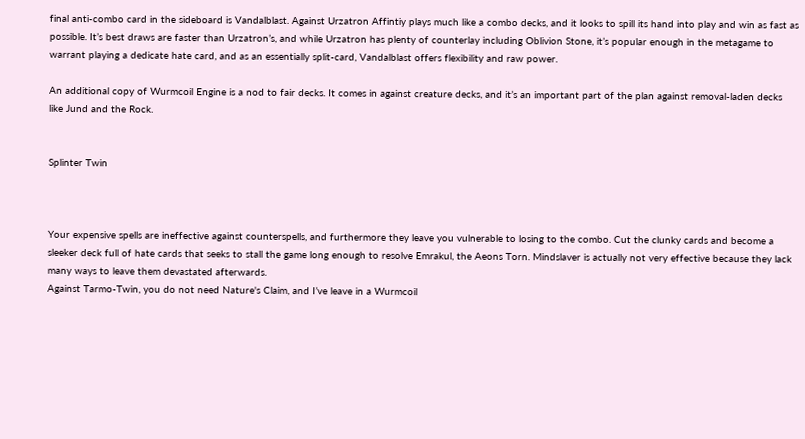final anti-combo card in the sideboard is Vandalblast. Against Urzatron Affintiy plays much like a combo decks, and it looks to spill its hand into play and win as fast as possible. It’s best draws are faster than Urzatron’s, and while Urzatron has plenty of counterlay including Oblivion Stone, it’s popular enough in the metagame to warrant playing a dedicate hate card, and as an essentially split-card, Vandalblast offers flexibility and raw power.

An additional copy of Wurmcoil Engine is a nod to fair decks. It comes in against creature decks, and it’s an important part of the plan against removal-laden decks like Jund and the Rock.


Splinter Twin



Your expensive spells are ineffective against counterspells, and furthermore they leave you vulnerable to losing to the combo. Cut the clunky cards and become a sleeker deck full of hate cards that seeks to stall the game long enough to resolve Emrakul, the Aeons Torn. Mindslaver is actually not very effective because they lack many ways to leave them devastated afterwards.
Against Tarmo-Twin, you do not need Nature's Claim, and I’ve leave in a Wurmcoil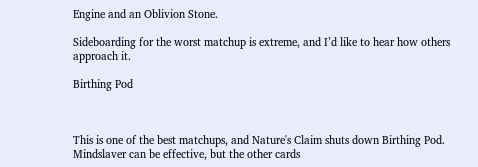Engine and an Oblivion Stone.

Sideboarding for the worst matchup is extreme, and I’d like to hear how others approach it.

Birthing Pod



This is one of the best matchups, and Nature's Claim shuts down Birthing Pod. Mindslaver can be effective, but the other cards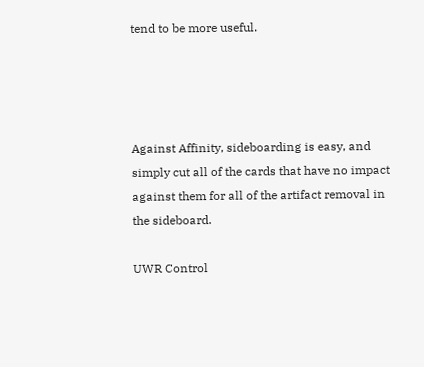tend to be more useful.




Against Affinity, sideboarding is easy, and simply cut all of the cards that have no impact against them for all of the artifact removal in the sideboard.

UWR Control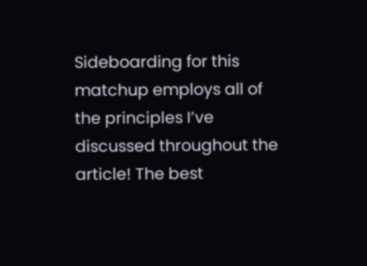Sideboarding for this matchup employs all of the principles I’ve discussed throughout the article! The best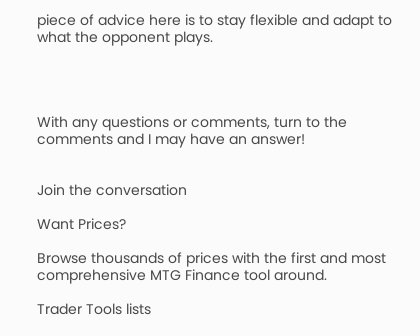piece of advice here is to stay flexible and adapt to what the opponent plays.




With any questions or comments, turn to the comments and I may have an answer!


Join the conversation

Want Prices?

Browse thousands of prices with the first and most comprehensive MTG Finance tool around.

Trader Tools lists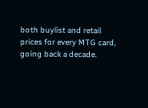both buylist and retail prices for every MTG card, going back a decade.